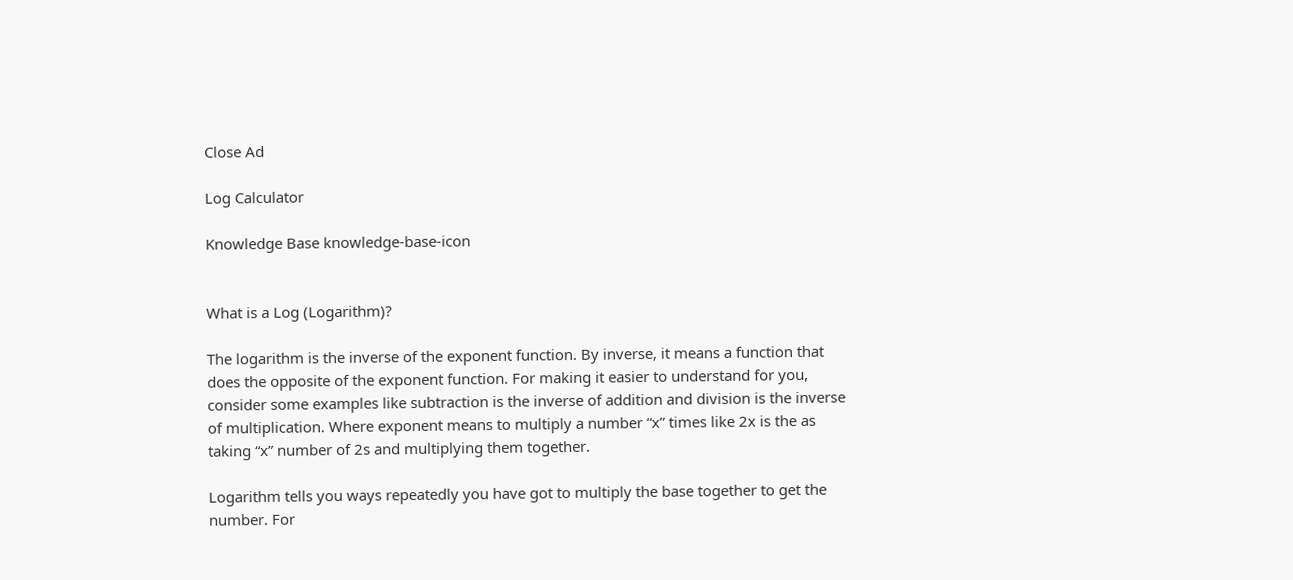Close Ad

Log Calculator

Knowledge Base knowledge-base-icon


What is a Log (Logarithm)?

The logarithm is the inverse of the exponent function. By inverse, it means a function that does the opposite of the exponent function. For making it easier to understand for you, consider some examples like subtraction is the inverse of addition and division is the inverse of multiplication. Where exponent means to multiply a number “x” times like 2x is the as taking “x” number of 2s and multiplying them together.

Logarithm tells you ways repeatedly you have got to multiply the base together to get the number. For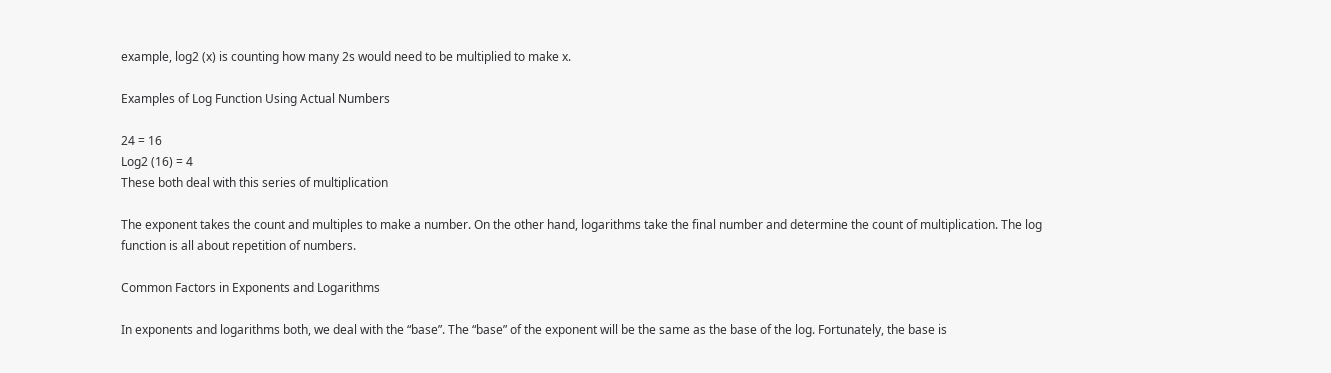example, log2 (x) is counting how many 2s would need to be multiplied to make x.

Examples of Log Function Using Actual Numbers

24 = 16
Log2 (16) = 4
These both deal with this series of multiplication

The exponent takes the count and multiples to make a number. On the other hand, logarithms take the final number and determine the count of multiplication. The log function is all about repetition of numbers.

Common Factors in Exponents and Logarithms

In exponents and logarithms both, we deal with the “base”. The “base” of the exponent will be the same as the base of the log. Fortunately, the base is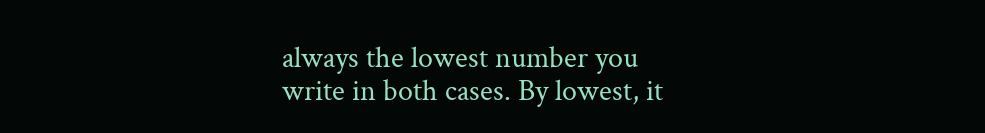always the lowest number you write in both cases. By lowest, it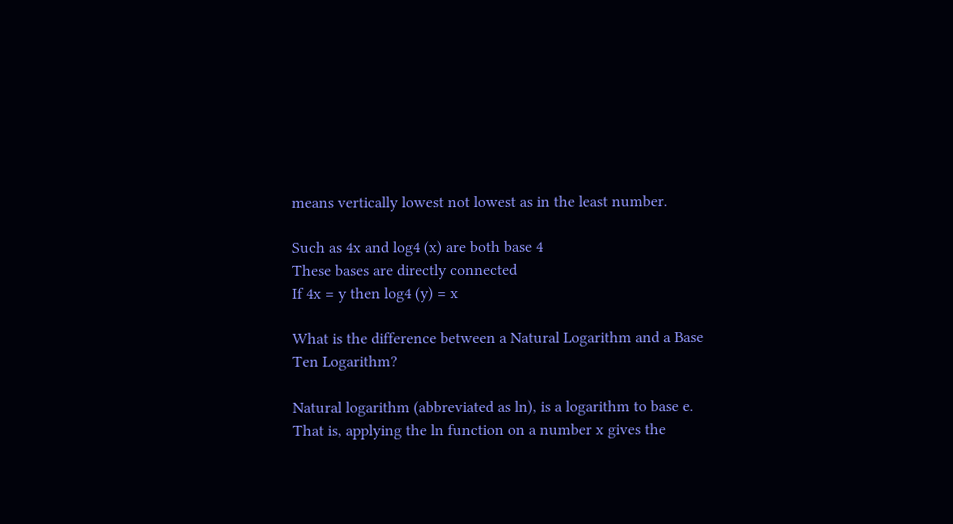means vertically lowest not lowest as in the least number.

Such as 4x and log4 (x) are both base 4
These bases are directly connected
If 4x = y then log4 (y) = x

What is the difference between a Natural Logarithm and a Base Ten Logarithm?

Natural logarithm (abbreviated as ln), is a logarithm to base e. That is, applying the ln function on a number x gives the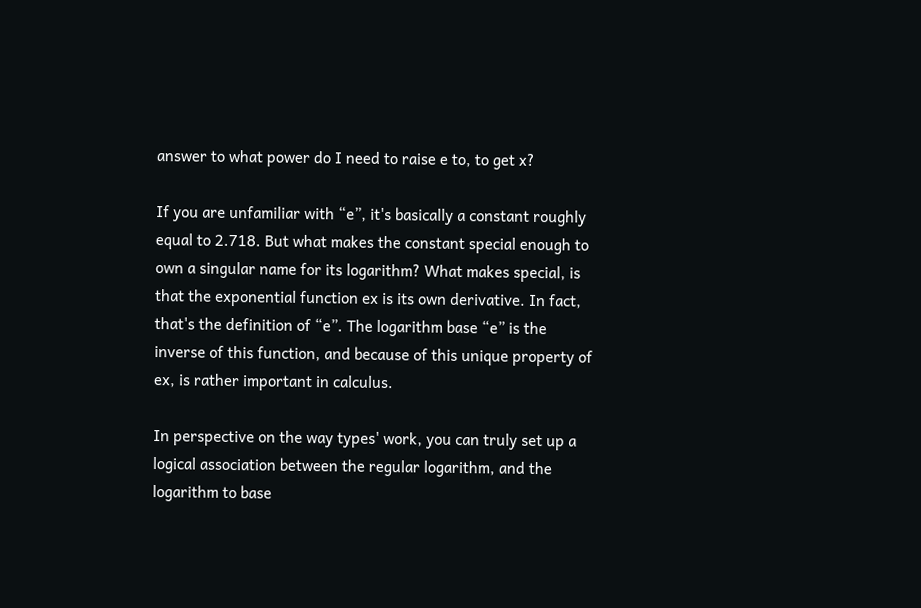answer to what power do I need to raise e to, to get x?

If you are unfamiliar with “e”, it's basically a constant roughly equal to 2.718. But what makes the constant special enough to own a singular name for its logarithm? What makes special, is that the exponential function ex is its own derivative. In fact, that's the definition of “e”. The logarithm base “e” is the inverse of this function, and because of this unique property of ex, is rather important in calculus.

In perspective on the way types' work, you can truly set up a logical association between the regular logarithm, and the logarithm to base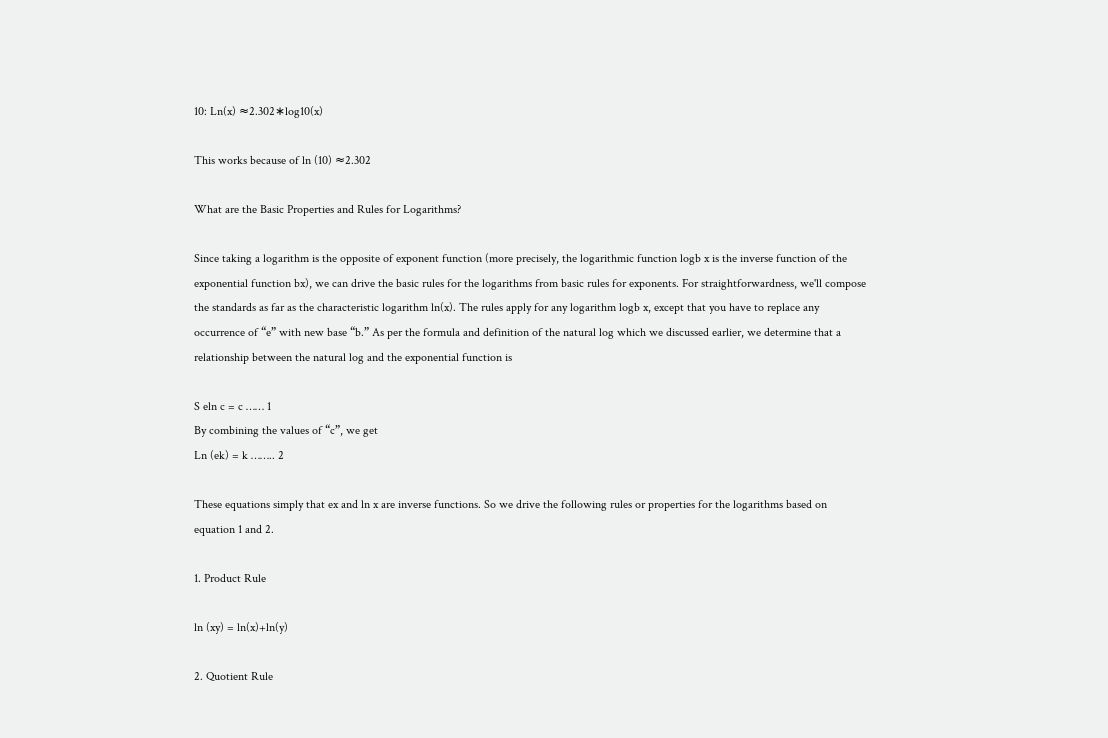10: Ln(x) ≈2.302∗log10(x)

This works because of ln (10) ≈2.302

What are the Basic Properties and Rules for Logarithms?

Since taking a logarithm is the opposite of exponent function (more precisely, the logarithmic function logb x is the inverse function of the exponential function bx), we can drive the basic rules for the logarithms from basic rules for exponents. For straightforwardness, we'll compose the standards as far as the characteristic logarithm ln(x). The rules apply for any logarithm logb x, except that you have to replace any occurrence of “e” with new base “b.” As per the formula and definition of the natural log which we discussed earlier, we determine that a relationship between the natural log and the exponential function is

S eln c = c …… 1
By combining the values of “c”, we get
Ln (ek) = k …….. 2

These equations simply that ex and ln x are inverse functions. So we drive the following rules or properties for the logarithms based on equation 1 and 2.

1. Product Rule

ln (xy) = ln(x)+ln(y)

2. Quotient Rule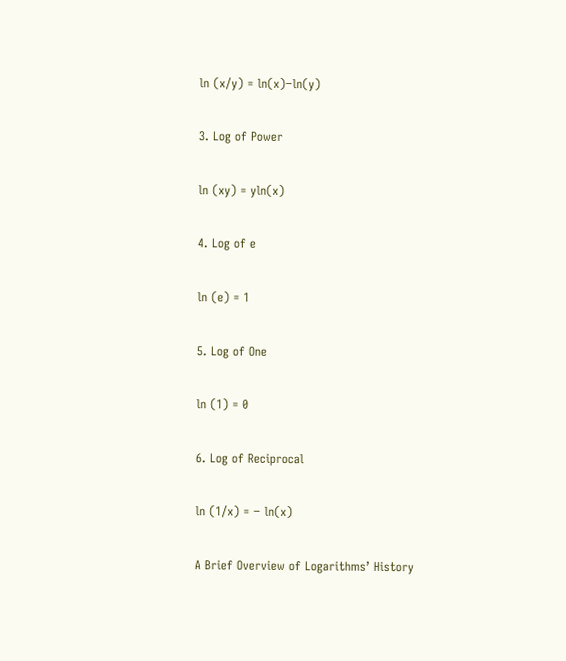ln (x/y) = ln(x)−ln(y)

3. Log of Power

ln (xy) = yln(x)

4. Log of e

ln (e) = 1

5. Log of One

ln (1) = 0

6. Log of Reciprocal

ln (1/x) = − ln(x)

A Brief Overview of Logarithms’ History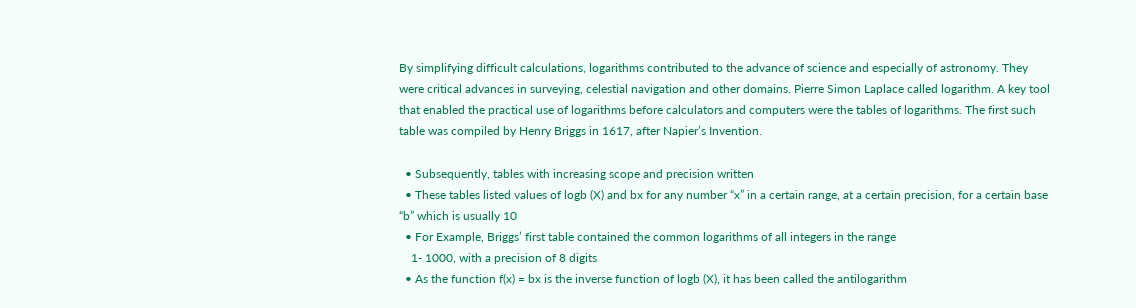By simplifying difficult calculations, logarithms contributed to the advance of science and especially of astronomy. They were critical advances in surveying, celestial navigation and other domains. Pierre Simon Laplace called logarithm. A key tool that enabled the practical use of logarithms before calculators and computers were the tables of logarithms. The first such table was compiled by Henry Briggs in 1617, after Napier’s Invention.

  • Subsequently, tables with increasing scope and precision written
  • These tables listed values of logb (X) and bx for any number “x” in a certain range, at a certain precision, for a certain base “b” which is usually 10
  • For Example, Briggs’ first table contained the common logarithms of all integers in the range
    1- 1000, with a precision of 8 digits
  • As the function f(x) = bx is the inverse function of logb (X), it has been called the antilogarithm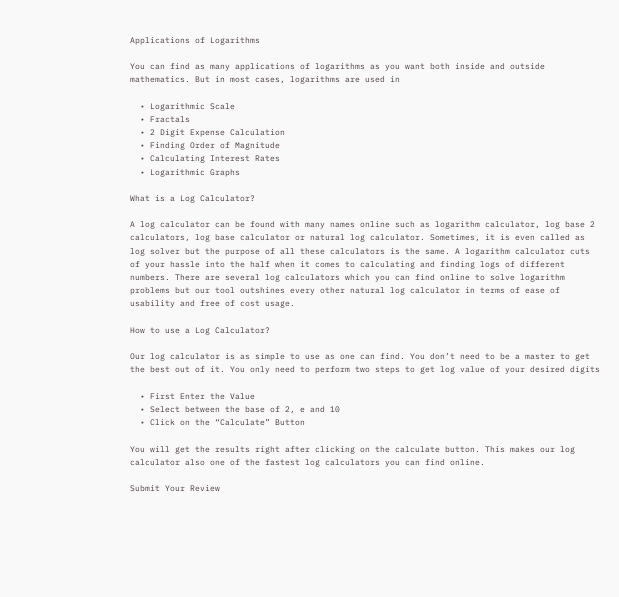Applications of Logarithms

You can find as many applications of logarithms as you want both inside and outside mathematics. But in most cases, logarithms are used in

  • Logarithmic Scale
  • Fractals
  • 2 Digit Expense Calculation
  • Finding Order of Magnitude
  • Calculating Interest Rates
  • Logarithmic Graphs

What is a Log Calculator?

A log calculator can be found with many names online such as logarithm calculator, log base 2 calculators, log base calculator or natural log calculator. Sometimes, it is even called as log solver but the purpose of all these calculators is the same. A logarithm calculator cuts of your hassle into the half when it comes to calculating and finding logs of different numbers. There are several log calculators which you can find online to solve logarithm problems but our tool outshines every other natural log calculator in terms of ease of usability and free of cost usage.

How to use a Log Calculator?

Our log calculator is as simple to use as one can find. You don’t need to be a master to get the best out of it. You only need to perform two steps to get log value of your desired digits

  • First Enter the Value
  • Select between the base of 2, e and 10
  • Click on the “Calculate” Button

You will get the results right after clicking on the calculate button. This makes our log calculator also one of the fastest log calculators you can find online.

Submit Your Review